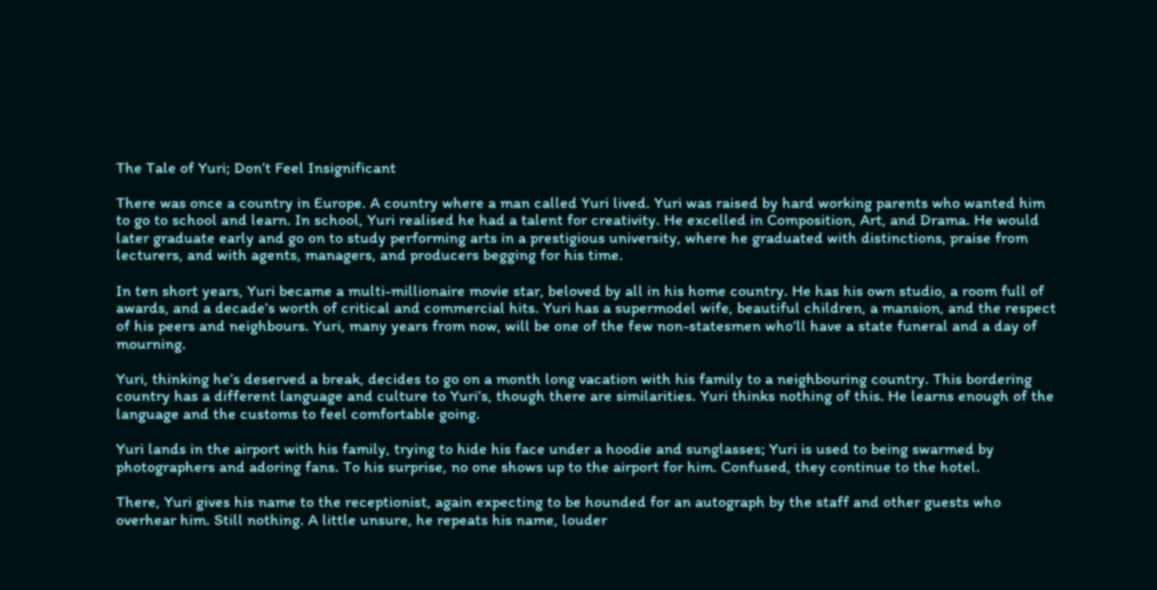The Tale of Yuri; Don’t Feel Insignificant

There was once a country in Europe. A country where a man called Yuri lived. Yuri was raised by hard working parents who wanted him to go to school and learn. In school, Yuri realised he had a talent for creativity. He excelled in Composition, Art, and Drama. He would later graduate early and go on to study performing arts in a prestigious university, where he graduated with distinctions, praise from lecturers, and with agents, managers, and producers begging for his time.

In ten short years, Yuri became a multi-millionaire movie star, beloved by all in his home country. He has his own studio, a room full of awards, and a decade’s worth of critical and commercial hits. Yuri has a supermodel wife, beautiful children, a mansion, and the respect of his peers and neighbours. Yuri, many years from now, will be one of the few non-statesmen who’ll have a state funeral and a day of mourning.

Yuri, thinking he’s deserved a break, decides to go on a month long vacation with his family to a neighbouring country. This bordering country has a different language and culture to Yuri’s, though there are similarities. Yuri thinks nothing of this. He learns enough of the language and the customs to feel comfortable going.

Yuri lands in the airport with his family, trying to hide his face under a hoodie and sunglasses; Yuri is used to being swarmed by photographers and adoring fans. To his surprise, no one shows up to the airport for him. Confused, they continue to the hotel.

There, Yuri gives his name to the receptionist, again expecting to be hounded for an autograph by the staff and other guests who overhear him. Still nothing. A little unsure, he repeats his name, louder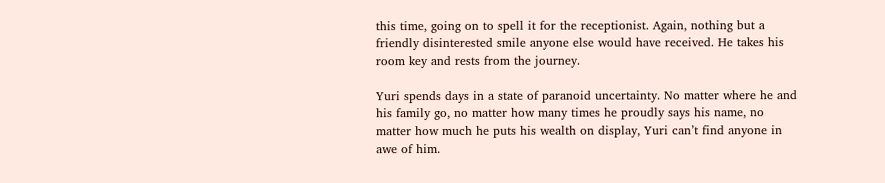this time, going on to spell it for the receptionist. Again, nothing but a friendly disinterested smile anyone else would have received. He takes his room key and rests from the journey.

Yuri spends days in a state of paranoid uncertainty. No matter where he and his family go, no matter how many times he proudly says his name, no matter how much he puts his wealth on display, Yuri can’t find anyone in awe of him.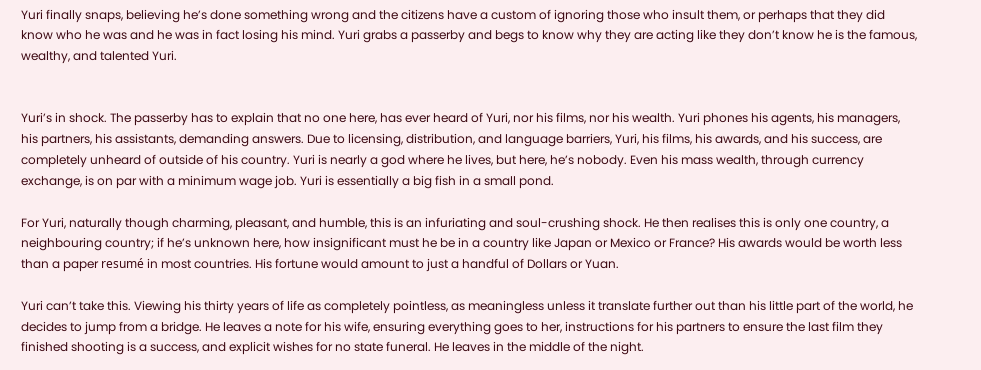Yuri finally snaps, believing he’s done something wrong and the citizens have a custom of ignoring those who insult them, or perhaps that they did know who he was and he was in fact losing his mind. Yuri grabs a passerby and begs to know why they are acting like they don’t know he is the famous, wealthy, and talented Yuri.


Yuri’s in shock. The passerby has to explain that no one here, has ever heard of Yuri, nor his films, nor his wealth. Yuri phones his agents, his managers, his partners, his assistants, demanding answers. Due to licensing, distribution, and language barriers, Yuri, his films, his awards, and his success, are completely unheard of outside of his country. Yuri is nearly a god where he lives, but here, he’s nobody. Even his mass wealth, through currency exchange, is on par with a minimum wage job. Yuri is essentially a big fish in a small pond.

For Yuri, naturally though charming, pleasant, and humble, this is an infuriating and soul-crushing shock. He then realises this is only one country, a neighbouring country; if he’s unknown here, how insignificant must he be in a country like Japan or Mexico or France? His awards would be worth less than a paper resumé in most countries. His fortune would amount to just a handful of Dollars or Yuan.

Yuri can’t take this. Viewing his thirty years of life as completely pointless, as meaningless unless it translate further out than his little part of the world, he decides to jump from a bridge. He leaves a note for his wife, ensuring everything goes to her, instructions for his partners to ensure the last film they finished shooting is a success, and explicit wishes for no state funeral. He leaves in the middle of the night.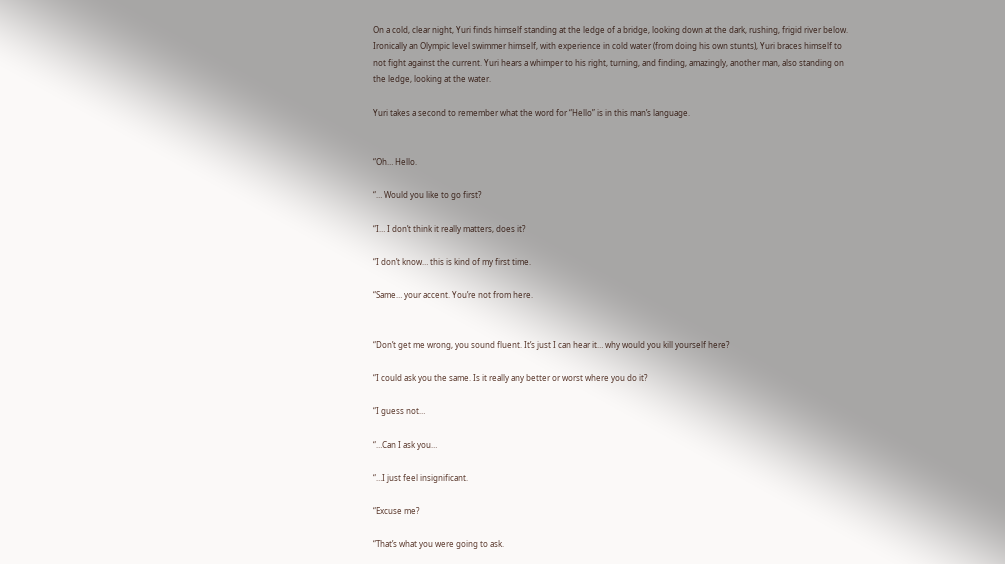On a cold, clear night, Yuri finds himself standing at the ledge of a bridge, looking down at the dark, rushing, frigid river below. Ironically an Olympic level swimmer himself, with experience in cold water (from doing his own stunts), Yuri braces himself to not fight against the current. Yuri hears a whimper to his right, turning, and finding, amazingly, another man, also standing on the ledge, looking at the water.

Yuri takes a second to remember what the word for “Hello” is in this man’s language.


“Oh… Hello.

“… Would you like to go first?

“I… I don’t think it really matters, does it?

“I don’t know… this is kind of my first time.

“Same… your accent. You’re not from here.


“Don’t get me wrong, you sound fluent. It’s just I can hear it… why would you kill yourself here?

“I could ask you the same. Is it really any better or worst where you do it?

“I guess not…

“…Can I ask you…

“…I just feel insignificant.

“Excuse me?

“That’s what you were going to ask.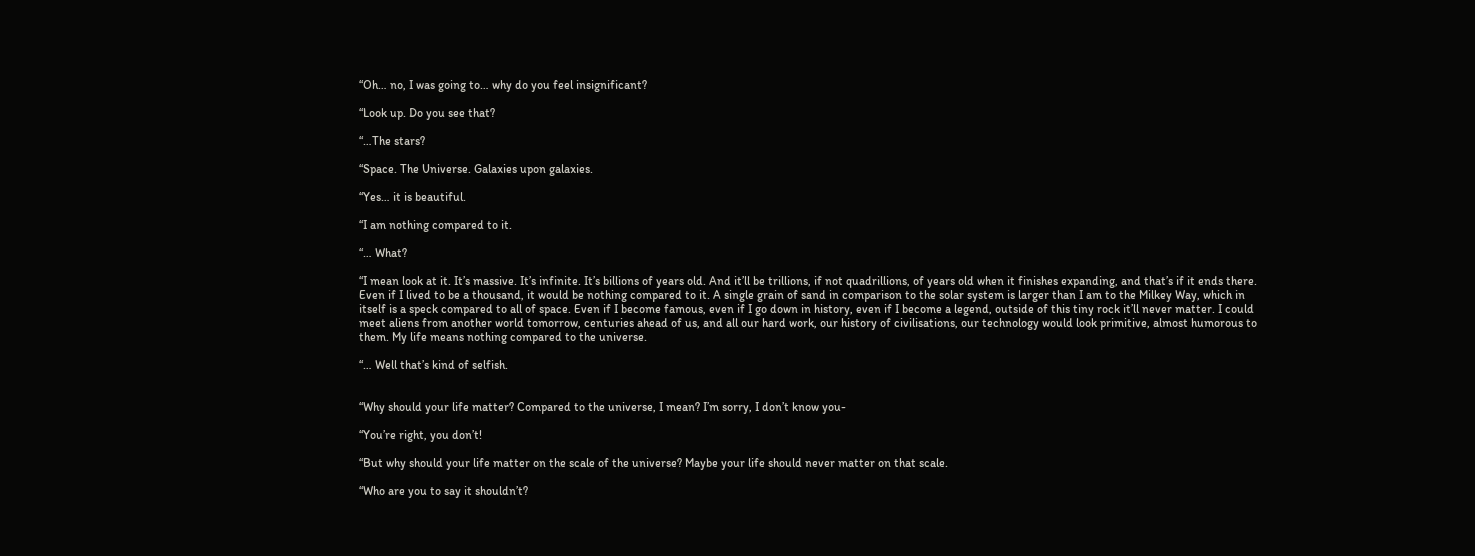“Oh… no, I was going to… why do you feel insignificant?

“Look up. Do you see that?

“…The stars?

“Space. The Universe. Galaxies upon galaxies.

“Yes… it is beautiful.

“I am nothing compared to it.

“… What?

“I mean look at it. It’s massive. It’s infinite. It’s billions of years old. And it’ll be trillions, if not quadrillions, of years old when it finishes expanding, and that’s if it ends there. Even if I lived to be a thousand, it would be nothing compared to it. A single grain of sand in comparison to the solar system is larger than I am to the Milkey Way, which in itself is a speck compared to all of space. Even if I become famous, even if I go down in history, even if I become a legend, outside of this tiny rock it’ll never matter. I could meet aliens from another world tomorrow, centuries ahead of us, and all our hard work, our history of civilisations, our technology would look primitive, almost humorous to them. My life means nothing compared to the universe.

“… Well that’s kind of selfish.


“Why should your life matter? Compared to the universe, I mean? I’m sorry, I don’t know you-

“You’re right, you don’t!

“But why should your life matter on the scale of the universe? Maybe your life should never matter on that scale.

“Who are you to say it shouldn’t?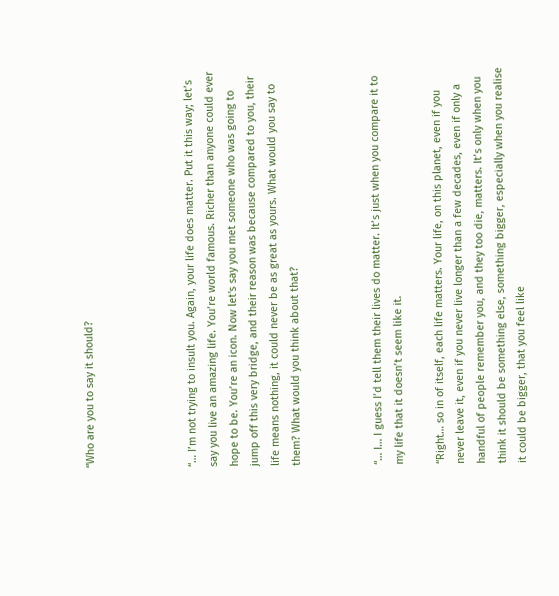“Who are you to say it should?




“… I’m not trying to insult you. Again, your life does matter. Put it this way; let’s say you live an amazing life. You’re world famous. Richer than anyone could ever hope to be. You’re an icon. Now let's say you met someone who was going to jump off this very bridge, and their reason was because compared to you, their life means nothing, it could never be as great as yours. What would you say to them? What would you think about that?



“… I… I guess I’d tell them their lives do matter. It’s just when you compare it to my life that it doesn’t seem like it.

“Right… so in of itself, each life matters. Your life, on this planet, even if you never leave it, even if you never live longer than a few decades, even if only a handful of people remember you, and they too die, matters. It’s only when you think it should be something else, something bigger, especially when you realise it could be bigger, that you feel like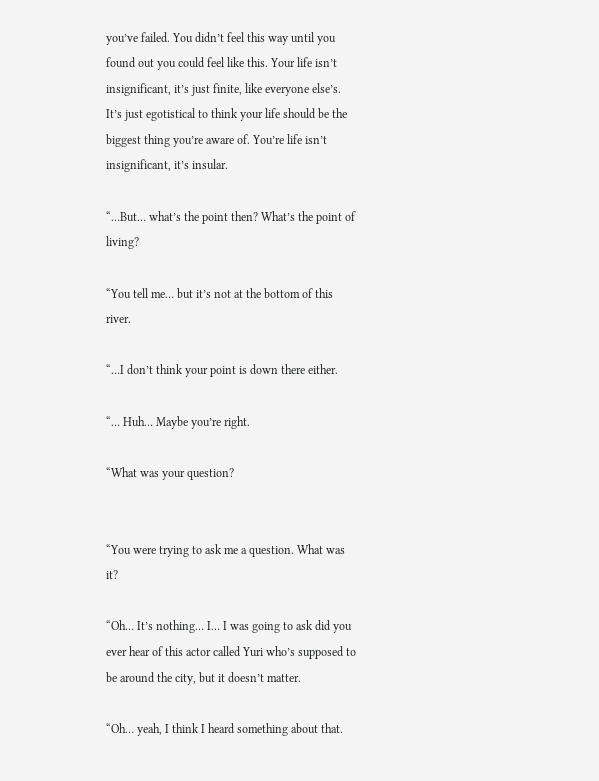you’ve failed. You didn’t feel this way until you found out you could feel like this. Your life isn’t insignificant, it’s just finite, like everyone else’s. It’s just egotistical to think your life should be the biggest thing you’re aware of. You’re life isn’t insignificant, it’s insular.

“…But… what’s the point then? What’s the point of living?

“You tell me… but it’s not at the bottom of this river.

“…I don’t think your point is down there either.

“… Huh… Maybe you’re right.

“What was your question?


“You were trying to ask me a question. What was it?

“Oh… It’s nothing… I… I was going to ask did you ever hear of this actor called Yuri who’s supposed to be around the city, but it doesn’t matter.

“Oh… yeah, I think I heard something about that.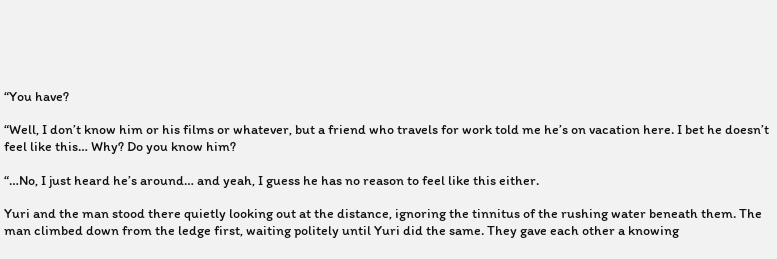“You have?

“Well, I don’t know him or his films or whatever, but a friend who travels for work told me he’s on vacation here. I bet he doesn’t feel like this… Why? Do you know him?

“…No, I just heard he’s around… and yeah, I guess he has no reason to feel like this either.

Yuri and the man stood there quietly looking out at the distance, ignoring the tinnitus of the rushing water beneath them. The man climbed down from the ledge first, waiting politely until Yuri did the same. They gave each other a knowing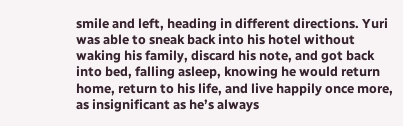smile and left, heading in different directions. Yuri was able to sneak back into his hotel without waking his family, discard his note, and got back into bed, falling asleep, knowing he would return home, return to his life, and live happily once more, as insignificant as he’s always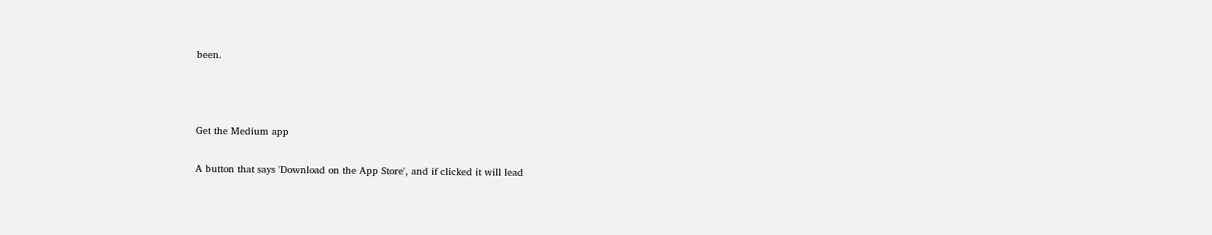been.



Get the Medium app

A button that says 'Download on the App Store', and if clicked it will lead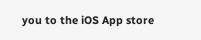you to the iOS App store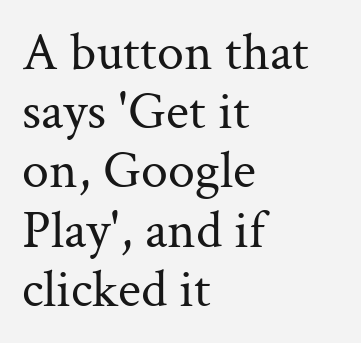A button that says 'Get it on, Google Play', and if clicked it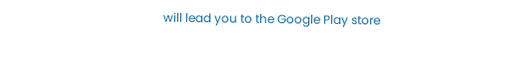will lead you to the Google Play store